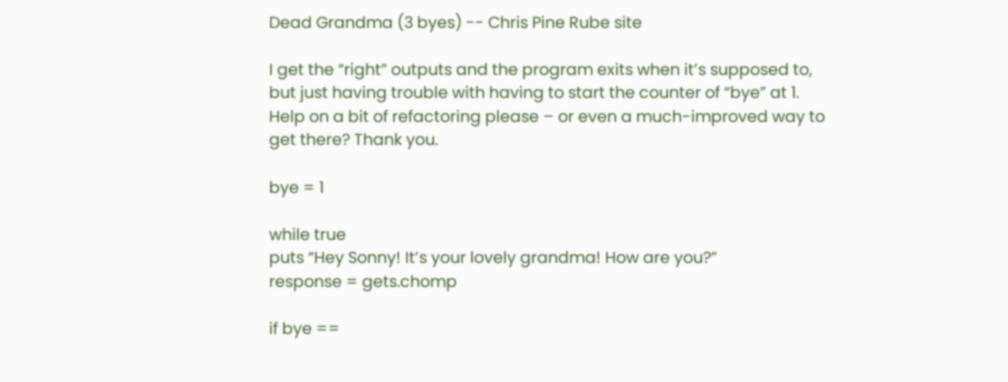Dead Grandma (3 byes) -- Chris Pine Rube site

I get the “right” outputs and the program exits when it’s supposed to,
but just having trouble with having to start the counter of “bye” at 1.
Help on a bit of refactoring please – or even a much-improved way to
get there? Thank you.

bye = 1

while true
puts “Hey Sonny! It’s your lovely grandma! How are you?”
response = gets.chomp

if bye ==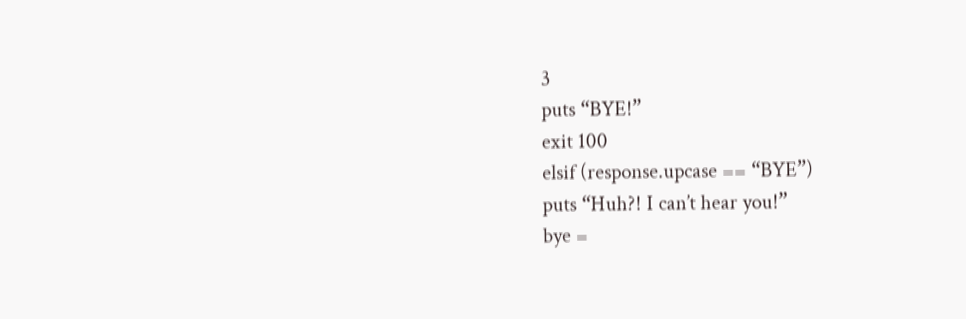3
puts “BYE!”
exit 100
elsif (response.upcase == “BYE”)
puts “Huh?! I can’t hear you!”
bye =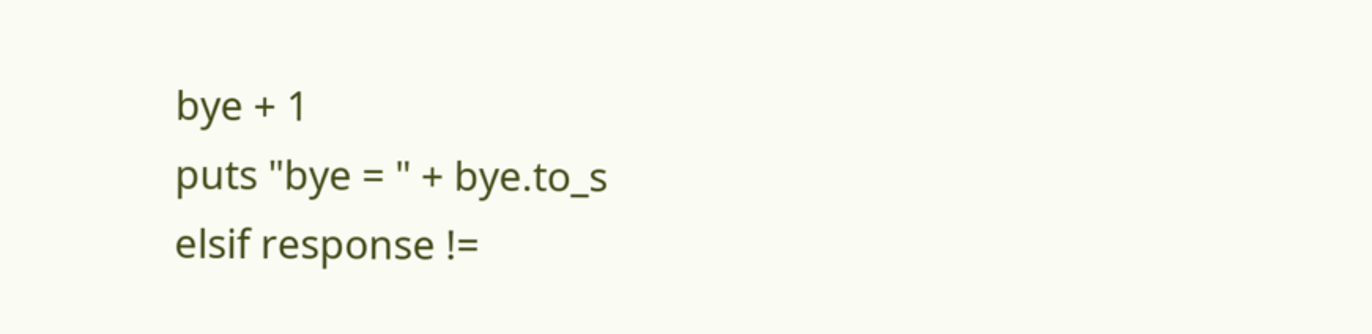bye + 1
puts "bye = " + bye.to_s
elsif response !=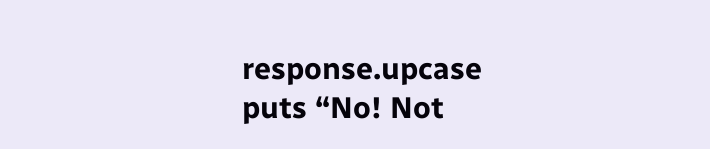response.upcase
puts “No! Not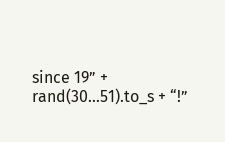since 19” + rand(30…51).to_s + “!”